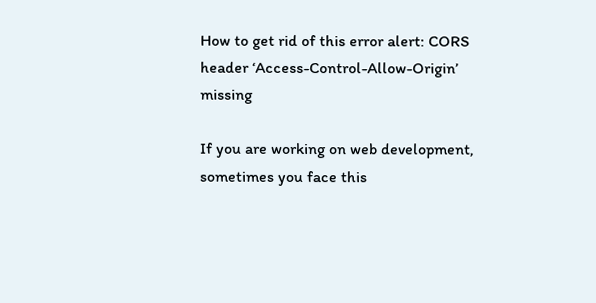How to get rid of this error alert: CORS header ‘Access-Control-Allow-Origin’ missing

If you are working on web development, sometimes you face this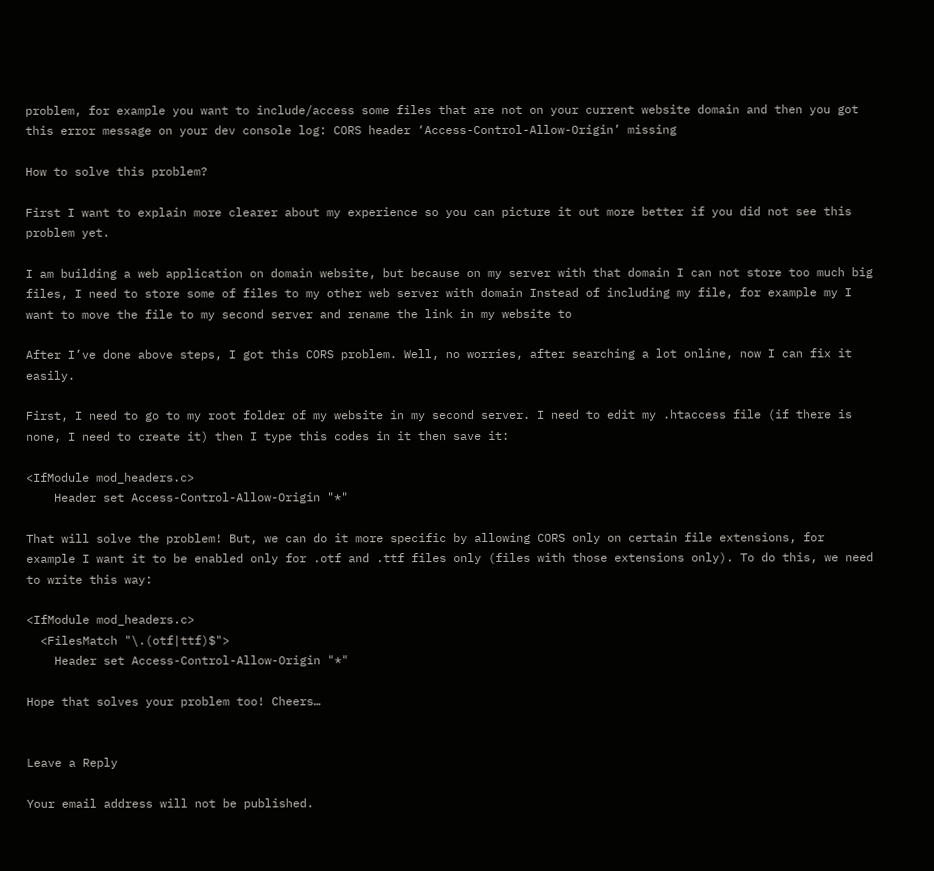problem, for example you want to include/access some files that are not on your current website domain and then you got this error message on your dev console log: CORS header ‘Access-Control-Allow-Origin’ missing

How to solve this problem?

First I want to explain more clearer about my experience so you can picture it out more better if you did not see this problem yet.

I am building a web application on domain website, but because on my server with that domain I can not store too much big files, I need to store some of files to my other web server with domain Instead of including my file, for example my I want to move the file to my second server and rename the link in my website to

After I’ve done above steps, I got this CORS problem. Well, no worries, after searching a lot online, now I can fix it easily.

First, I need to go to my root folder of my website in my second server. I need to edit my .htaccess file (if there is none, I need to create it) then I type this codes in it then save it:

<IfModule mod_headers.c>
    Header set Access-Control-Allow-Origin "*"

That will solve the problem! But, we can do it more specific by allowing CORS only on certain file extensions, for example I want it to be enabled only for .otf and .ttf files only (files with those extensions only). To do this, we need to write this way:

<IfModule mod_headers.c>
  <FilesMatch "\.(otf|ttf)$">
    Header set Access-Control-Allow-Origin "*"

Hope that solves your problem too! Cheers…


Leave a Reply

Your email address will not be published.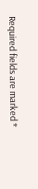Required fields are marked *